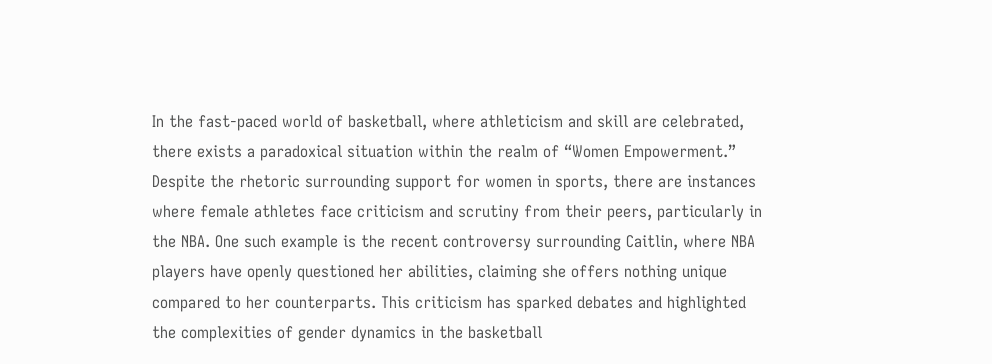In the fast-paced world of basketball, where athleticism and skill are celebrated, there exists a paradoxical situation within the realm of “Women Empowerment.” Despite the rhetoric surrounding support for women in sports, there are instances where female athletes face criticism and scrutiny from their peers, particularly in the NBA. One such example is the recent controversy surrounding Caitlin, where NBA players have openly questioned her abilities, claiming she offers nothing unique compared to her counterparts. This criticism has sparked debates and highlighted the complexities of gender dynamics in the basketball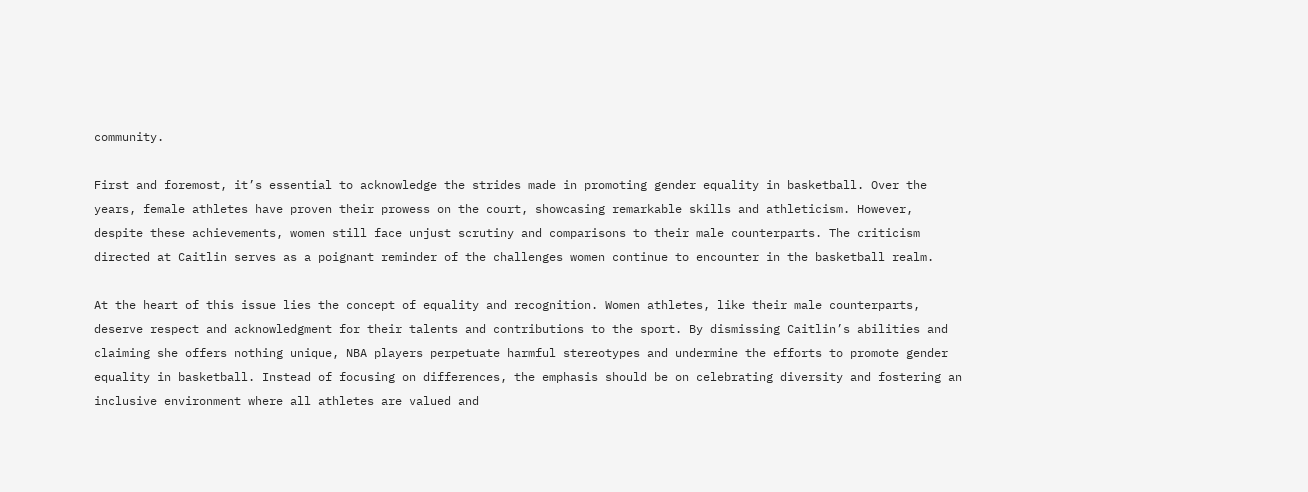community.

First and foremost, it’s essential to acknowledge the strides made in promoting gender equality in basketball. Over the years, female athletes have proven their prowess on the court, showcasing remarkable skills and athleticism. However, despite these achievements, women still face unjust scrutiny and comparisons to their male counterparts. The criticism directed at Caitlin serves as a poignant reminder of the challenges women continue to encounter in the basketball realm.

At the heart of this issue lies the concept of equality and recognition. Women athletes, like their male counterparts, deserve respect and acknowledgment for their talents and contributions to the sport. By dismissing Caitlin’s abilities and claiming she offers nothing unique, NBA players perpetuate harmful stereotypes and undermine the efforts to promote gender equality in basketball. Instead of focusing on differences, the emphasis should be on celebrating diversity and fostering an inclusive environment where all athletes are valued and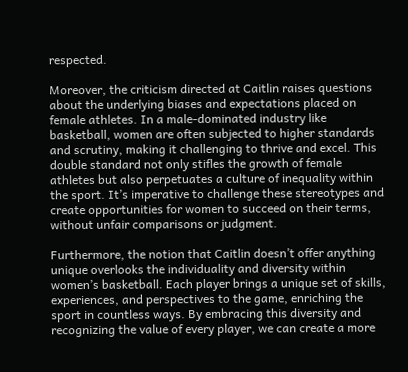respected.

Moreover, the criticism directed at Caitlin raises questions about the underlying biases and expectations placed on female athletes. In a male-dominated industry like basketball, women are often subjected to higher standards and scrutiny, making it challenging to thrive and excel. This double standard not only stifles the growth of female athletes but also perpetuates a culture of inequality within the sport. It’s imperative to challenge these stereotypes and create opportunities for women to succeed on their terms, without unfair comparisons or judgment.

Furthermore, the notion that Caitlin doesn’t offer anything unique overlooks the individuality and diversity within women’s basketball. Each player brings a unique set of skills, experiences, and perspectives to the game, enriching the sport in countless ways. By embracing this diversity and recognizing the value of every player, we can create a more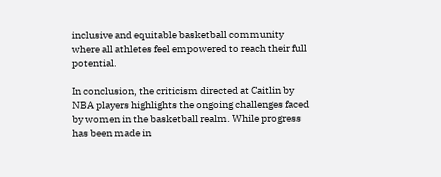inclusive and equitable basketball community where all athletes feel empowered to reach their full potential.

In conclusion, the criticism directed at Caitlin by NBA players highlights the ongoing challenges faced by women in the basketball realm. While progress has been made in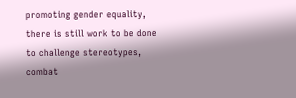promoting gender equality, there is still work to be done to challenge stereotypes, combat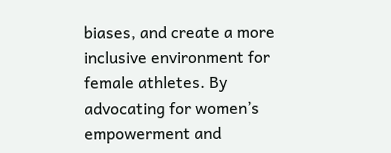biases, and create a more inclusive environment for female athletes. By advocating for women’s empowerment and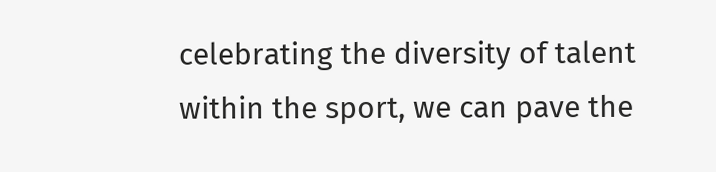celebrating the diversity of talent within the sport, we can pave the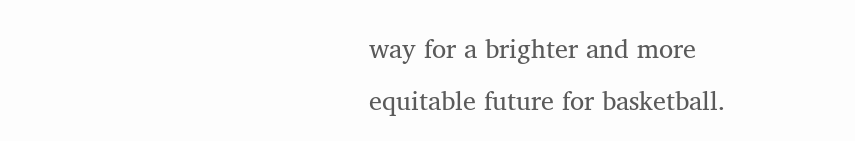way for a brighter and more equitable future for basketball.